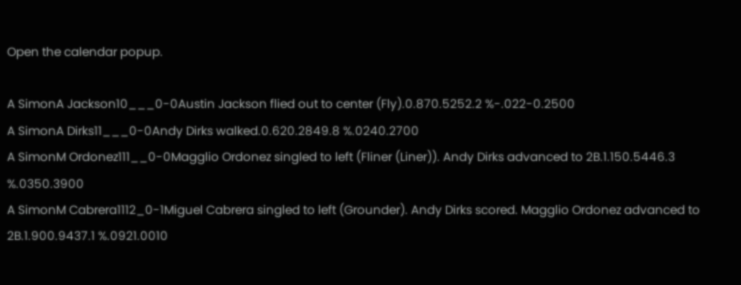Open the calendar popup.

A SimonA Jackson10___0-0Austin Jackson flied out to center (Fly).0.870.5252.2 %-.022-0.2500
A SimonA Dirks11___0-0Andy Dirks walked.0.620.2849.8 %.0240.2700
A SimonM Ordonez111__0-0Magglio Ordonez singled to left (Fliner (Liner)). Andy Dirks advanced to 2B.1.150.5446.3 %.0350.3900
A SimonM Cabrera1112_0-1Miguel Cabrera singled to left (Grounder). Andy Dirks scored. Magglio Ordonez advanced to 2B.1.900.9437.1 %.0921.0010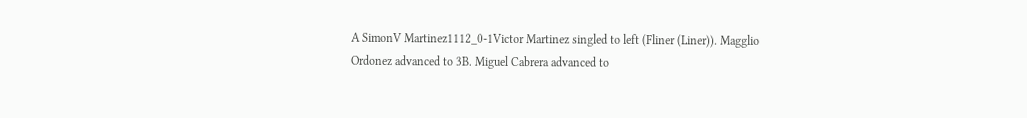A SimonV Martinez1112_0-1Victor Martinez singled to left (Fliner (Liner)). Magglio Ordonez advanced to 3B. Miguel Cabrera advanced to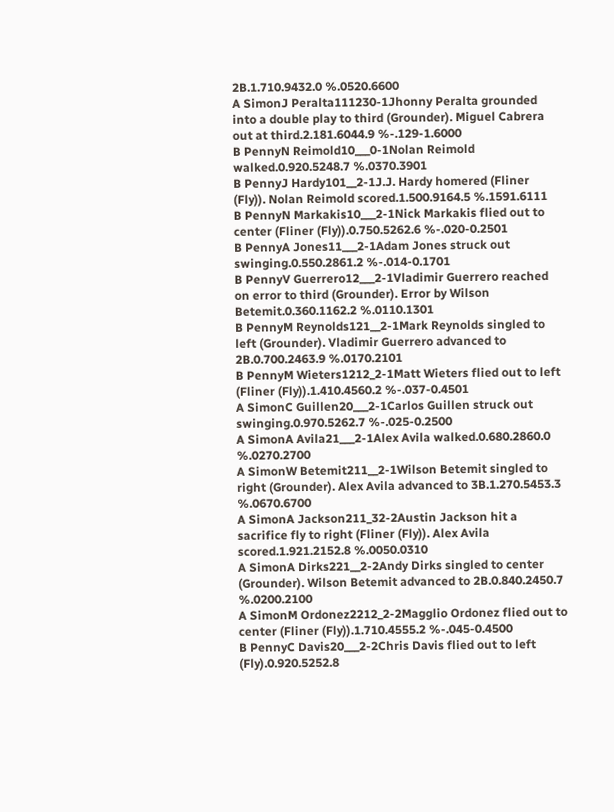2B.1.710.9432.0 %.0520.6600
A SimonJ Peralta111230-1Jhonny Peralta grounded into a double play to third (Grounder). Miguel Cabrera out at third.2.181.6044.9 %-.129-1.6000
B PennyN Reimold10___0-1Nolan Reimold walked.0.920.5248.7 %.0370.3901
B PennyJ Hardy101__2-1J.J. Hardy homered (Fliner (Fly)). Nolan Reimold scored.1.500.9164.5 %.1591.6111
B PennyN Markakis10___2-1Nick Markakis flied out to center (Fliner (Fly)).0.750.5262.6 %-.020-0.2501
B PennyA Jones11___2-1Adam Jones struck out swinging.0.550.2861.2 %-.014-0.1701
B PennyV Guerrero12___2-1Vladimir Guerrero reached on error to third (Grounder). Error by Wilson Betemit.0.360.1162.2 %.0110.1301
B PennyM Reynolds121__2-1Mark Reynolds singled to left (Grounder). Vladimir Guerrero advanced to 2B.0.700.2463.9 %.0170.2101
B PennyM Wieters1212_2-1Matt Wieters flied out to left (Fliner (Fly)).1.410.4560.2 %-.037-0.4501
A SimonC Guillen20___2-1Carlos Guillen struck out swinging.0.970.5262.7 %-.025-0.2500
A SimonA Avila21___2-1Alex Avila walked.0.680.2860.0 %.0270.2700
A SimonW Betemit211__2-1Wilson Betemit singled to right (Grounder). Alex Avila advanced to 3B.1.270.5453.3 %.0670.6700
A SimonA Jackson211_32-2Austin Jackson hit a sacrifice fly to right (Fliner (Fly)). Alex Avila scored.1.921.2152.8 %.0050.0310
A SimonA Dirks221__2-2Andy Dirks singled to center (Grounder). Wilson Betemit advanced to 2B.0.840.2450.7 %.0200.2100
A SimonM Ordonez2212_2-2Magglio Ordonez flied out to center (Fliner (Fly)).1.710.4555.2 %-.045-0.4500
B PennyC Davis20___2-2Chris Davis flied out to left (Fly).0.920.5252.8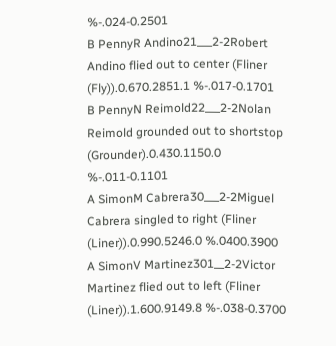%-.024-0.2501
B PennyR Andino21___2-2Robert Andino flied out to center (Fliner (Fly)).0.670.2851.1 %-.017-0.1701
B PennyN Reimold22___2-2Nolan Reimold grounded out to shortstop (Grounder).0.430.1150.0 %-.011-0.1101
A SimonM Cabrera30___2-2Miguel Cabrera singled to right (Fliner (Liner)).0.990.5246.0 %.0400.3900
A SimonV Martinez301__2-2Victor Martinez flied out to left (Fliner (Liner)).1.600.9149.8 %-.038-0.3700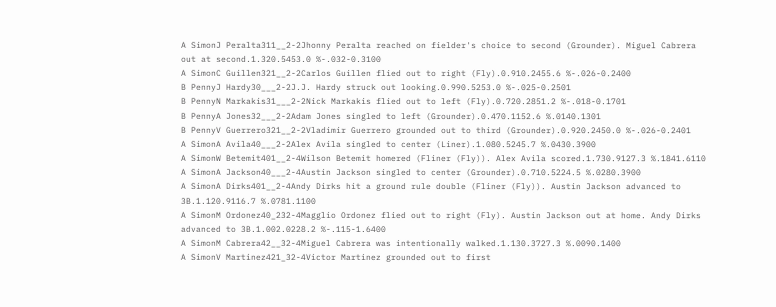A SimonJ Peralta311__2-2Jhonny Peralta reached on fielder's choice to second (Grounder). Miguel Cabrera out at second.1.320.5453.0 %-.032-0.3100
A SimonC Guillen321__2-2Carlos Guillen flied out to right (Fly).0.910.2455.6 %-.026-0.2400
B PennyJ Hardy30___2-2J.J. Hardy struck out looking.0.990.5253.0 %-.025-0.2501
B PennyN Markakis31___2-2Nick Markakis flied out to left (Fly).0.720.2851.2 %-.018-0.1701
B PennyA Jones32___2-2Adam Jones singled to left (Grounder).0.470.1152.6 %.0140.1301
B PennyV Guerrero321__2-2Vladimir Guerrero grounded out to third (Grounder).0.920.2450.0 %-.026-0.2401
A SimonA Avila40___2-2Alex Avila singled to center (Liner).1.080.5245.7 %.0430.3900
A SimonW Betemit401__2-4Wilson Betemit homered (Fliner (Fly)). Alex Avila scored.1.730.9127.3 %.1841.6110
A SimonA Jackson40___2-4Austin Jackson singled to center (Grounder).0.710.5224.5 %.0280.3900
A SimonA Dirks401__2-4Andy Dirks hit a ground rule double (Fliner (Fly)). Austin Jackson advanced to 3B.1.120.9116.7 %.0781.1100
A SimonM Ordonez40_232-4Magglio Ordonez flied out to right (Fly). Austin Jackson out at home. Andy Dirks advanced to 3B.1.002.0228.2 %-.115-1.6400
A SimonM Cabrera42__32-4Miguel Cabrera was intentionally walked.1.130.3727.3 %.0090.1400
A SimonV Martinez421_32-4Victor Martinez grounded out to first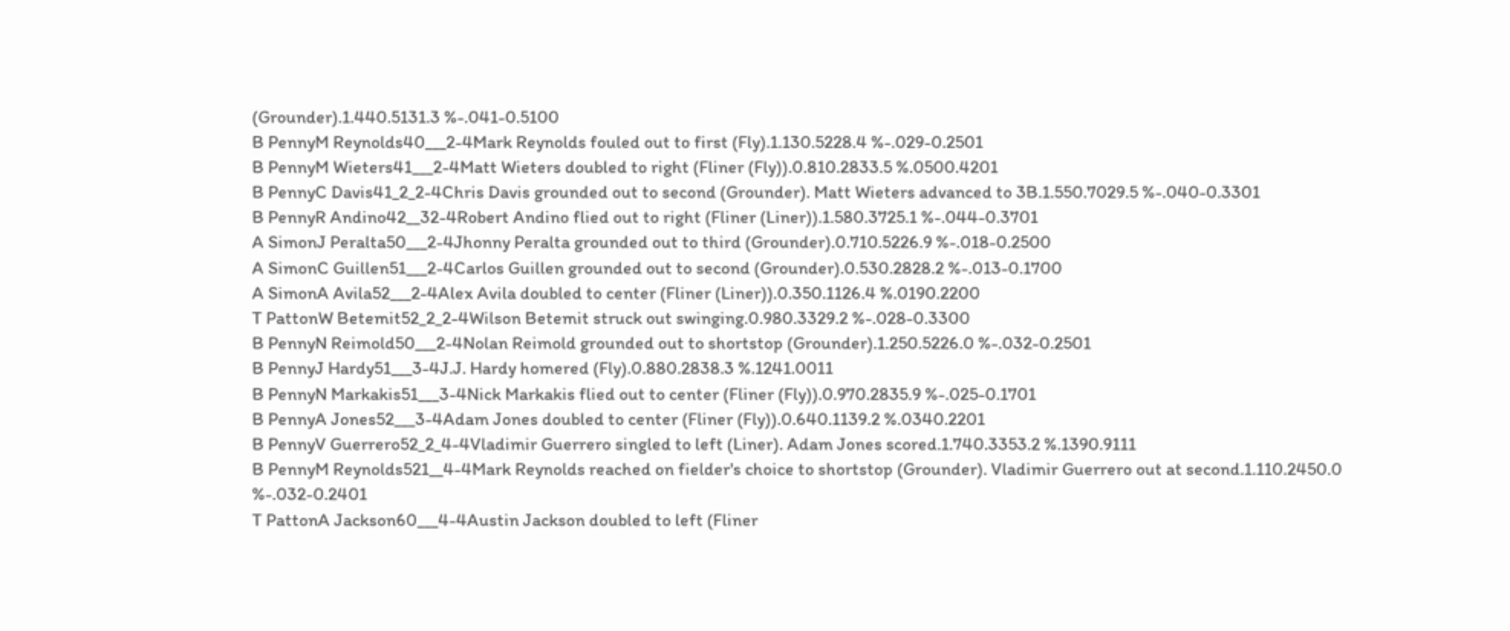(Grounder).1.440.5131.3 %-.041-0.5100
B PennyM Reynolds40___2-4Mark Reynolds fouled out to first (Fly).1.130.5228.4 %-.029-0.2501
B PennyM Wieters41___2-4Matt Wieters doubled to right (Fliner (Fly)).0.810.2833.5 %.0500.4201
B PennyC Davis41_2_2-4Chris Davis grounded out to second (Grounder). Matt Wieters advanced to 3B.1.550.7029.5 %-.040-0.3301
B PennyR Andino42__32-4Robert Andino flied out to right (Fliner (Liner)).1.580.3725.1 %-.044-0.3701
A SimonJ Peralta50___2-4Jhonny Peralta grounded out to third (Grounder).0.710.5226.9 %-.018-0.2500
A SimonC Guillen51___2-4Carlos Guillen grounded out to second (Grounder).0.530.2828.2 %-.013-0.1700
A SimonA Avila52___2-4Alex Avila doubled to center (Fliner (Liner)).0.350.1126.4 %.0190.2200
T PattonW Betemit52_2_2-4Wilson Betemit struck out swinging.0.980.3329.2 %-.028-0.3300
B PennyN Reimold50___2-4Nolan Reimold grounded out to shortstop (Grounder).1.250.5226.0 %-.032-0.2501
B PennyJ Hardy51___3-4J.J. Hardy homered (Fly).0.880.2838.3 %.1241.0011
B PennyN Markakis51___3-4Nick Markakis flied out to center (Fliner (Fly)).0.970.2835.9 %-.025-0.1701
B PennyA Jones52___3-4Adam Jones doubled to center (Fliner (Fly)).0.640.1139.2 %.0340.2201
B PennyV Guerrero52_2_4-4Vladimir Guerrero singled to left (Liner). Adam Jones scored.1.740.3353.2 %.1390.9111
B PennyM Reynolds521__4-4Mark Reynolds reached on fielder's choice to shortstop (Grounder). Vladimir Guerrero out at second.1.110.2450.0 %-.032-0.2401
T PattonA Jackson60___4-4Austin Jackson doubled to left (Fliner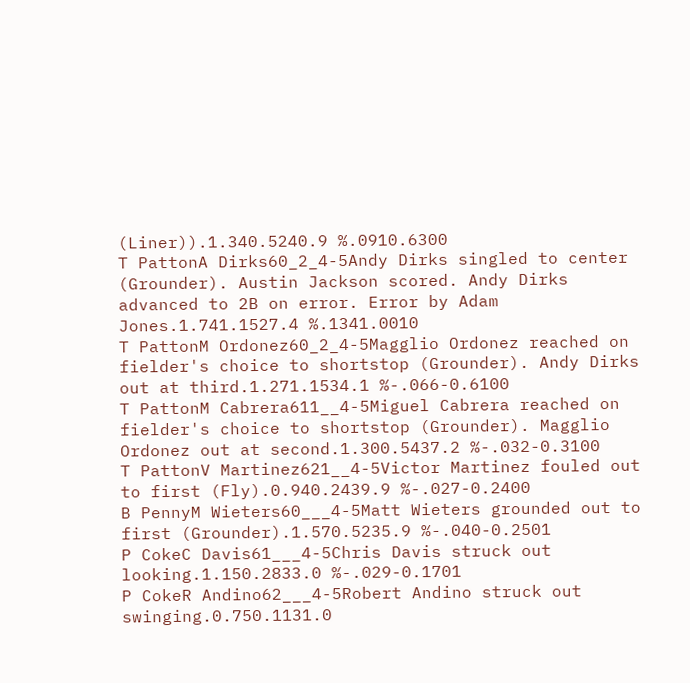(Liner)).1.340.5240.9 %.0910.6300
T PattonA Dirks60_2_4-5Andy Dirks singled to center (Grounder). Austin Jackson scored. Andy Dirks advanced to 2B on error. Error by Adam Jones.1.741.1527.4 %.1341.0010
T PattonM Ordonez60_2_4-5Magglio Ordonez reached on fielder's choice to shortstop (Grounder). Andy Dirks out at third.1.271.1534.1 %-.066-0.6100
T PattonM Cabrera611__4-5Miguel Cabrera reached on fielder's choice to shortstop (Grounder). Magglio Ordonez out at second.1.300.5437.2 %-.032-0.3100
T PattonV Martinez621__4-5Victor Martinez fouled out to first (Fly).0.940.2439.9 %-.027-0.2400
B PennyM Wieters60___4-5Matt Wieters grounded out to first (Grounder).1.570.5235.9 %-.040-0.2501
P CokeC Davis61___4-5Chris Davis struck out looking.1.150.2833.0 %-.029-0.1701
P CokeR Andino62___4-5Robert Andino struck out swinging.0.750.1131.0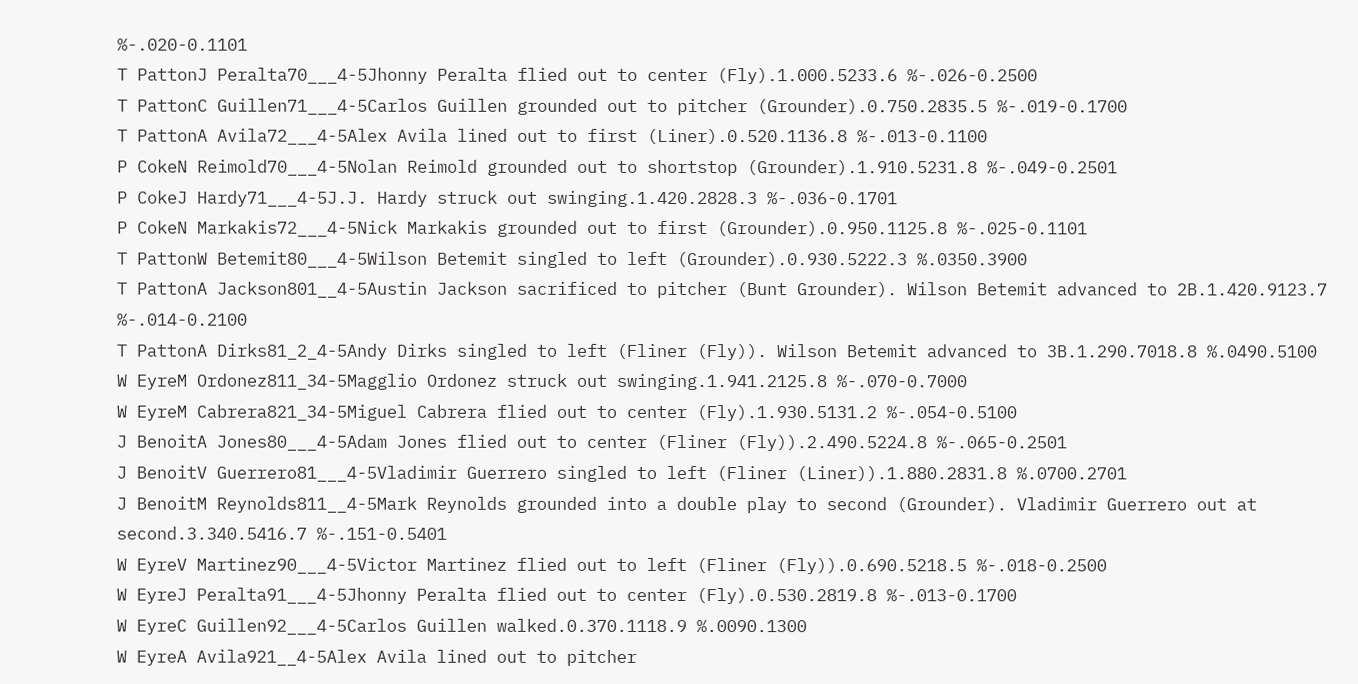%-.020-0.1101
T PattonJ Peralta70___4-5Jhonny Peralta flied out to center (Fly).1.000.5233.6 %-.026-0.2500
T PattonC Guillen71___4-5Carlos Guillen grounded out to pitcher (Grounder).0.750.2835.5 %-.019-0.1700
T PattonA Avila72___4-5Alex Avila lined out to first (Liner).0.520.1136.8 %-.013-0.1100
P CokeN Reimold70___4-5Nolan Reimold grounded out to shortstop (Grounder).1.910.5231.8 %-.049-0.2501
P CokeJ Hardy71___4-5J.J. Hardy struck out swinging.1.420.2828.3 %-.036-0.1701
P CokeN Markakis72___4-5Nick Markakis grounded out to first (Grounder).0.950.1125.8 %-.025-0.1101
T PattonW Betemit80___4-5Wilson Betemit singled to left (Grounder).0.930.5222.3 %.0350.3900
T PattonA Jackson801__4-5Austin Jackson sacrificed to pitcher (Bunt Grounder). Wilson Betemit advanced to 2B.1.420.9123.7 %-.014-0.2100
T PattonA Dirks81_2_4-5Andy Dirks singled to left (Fliner (Fly)). Wilson Betemit advanced to 3B.1.290.7018.8 %.0490.5100
W EyreM Ordonez811_34-5Magglio Ordonez struck out swinging.1.941.2125.8 %-.070-0.7000
W EyreM Cabrera821_34-5Miguel Cabrera flied out to center (Fly).1.930.5131.2 %-.054-0.5100
J BenoitA Jones80___4-5Adam Jones flied out to center (Fliner (Fly)).2.490.5224.8 %-.065-0.2501
J BenoitV Guerrero81___4-5Vladimir Guerrero singled to left (Fliner (Liner)).1.880.2831.8 %.0700.2701
J BenoitM Reynolds811__4-5Mark Reynolds grounded into a double play to second (Grounder). Vladimir Guerrero out at second.3.340.5416.7 %-.151-0.5401
W EyreV Martinez90___4-5Victor Martinez flied out to left (Fliner (Fly)).0.690.5218.5 %-.018-0.2500
W EyreJ Peralta91___4-5Jhonny Peralta flied out to center (Fly).0.530.2819.8 %-.013-0.1700
W EyreC Guillen92___4-5Carlos Guillen walked.0.370.1118.9 %.0090.1300
W EyreA Avila921__4-5Alex Avila lined out to pitcher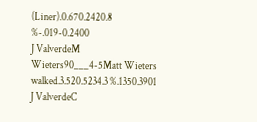(Liner).0.670.2420.8 %-.019-0.2400
J ValverdeM Wieters90___4-5Matt Wieters walked.3.520.5234.3 %.1350.3901
J ValverdeC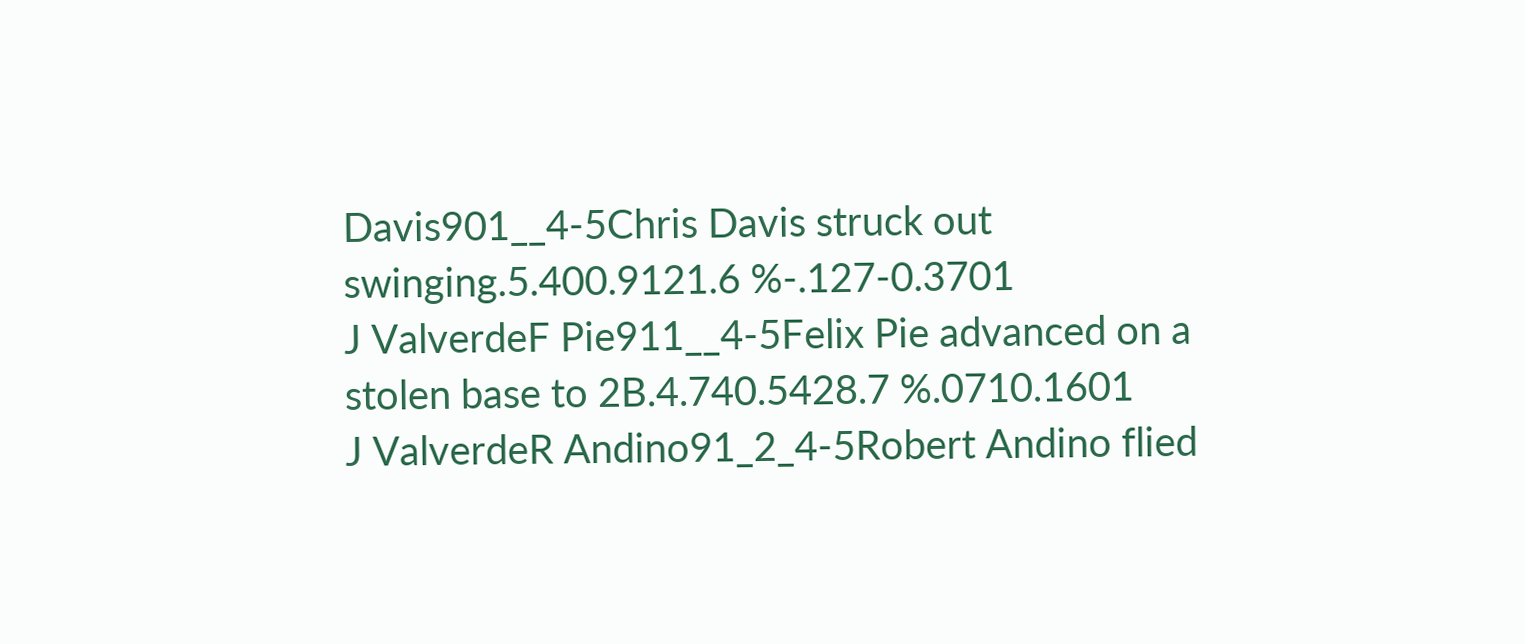Davis901__4-5Chris Davis struck out swinging.5.400.9121.6 %-.127-0.3701
J ValverdeF Pie911__4-5Felix Pie advanced on a stolen base to 2B.4.740.5428.7 %.0710.1601
J ValverdeR Andino91_2_4-5Robert Andino flied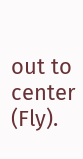out to center (Fly).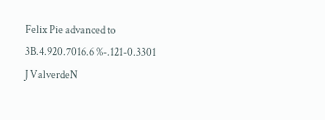Felix Pie advanced to 3B.4.920.7016.6 %-.121-0.3301
J ValverdeN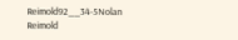Reimold92__34-5Nolan Reimold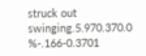struck out swinging.5.970.370.0 %-.166-0.3701